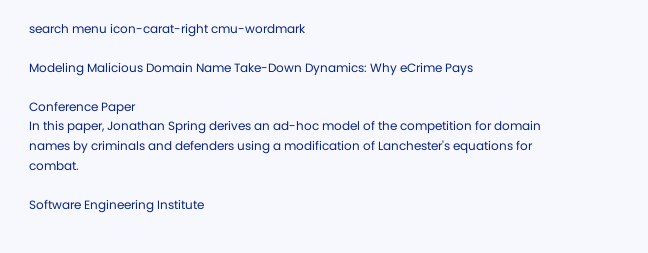search menu icon-carat-right cmu-wordmark

Modeling Malicious Domain Name Take-Down Dynamics: Why eCrime Pays

Conference Paper
In this paper, Jonathan Spring derives an ad-hoc model of the competition for domain names by criminals and defenders using a modification of Lanchester's equations for combat.

Software Engineering Institute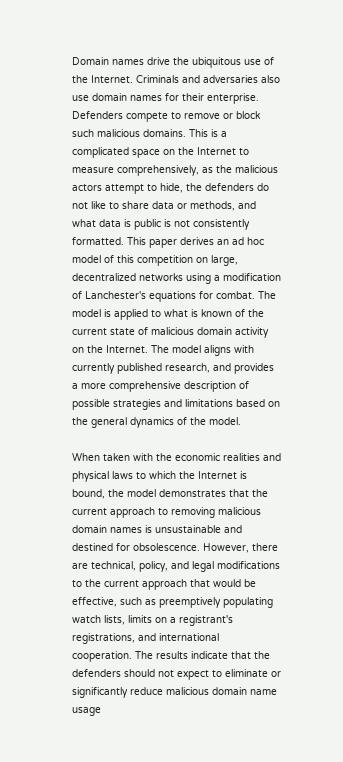Domain names drive the ubiquitous use of the Internet. Criminals and adversaries also use domain names for their enterprise. Defenders compete to remove or block such malicious domains. This is a complicated space on the Internet to measure comprehensively, as the malicious actors attempt to hide, the defenders do not like to share data or methods, and what data is public is not consistently formatted. This paper derives an ad hoc model of this competition on large, decentralized networks using a modification of Lanchester's equations for combat. The model is applied to what is known of the current state of malicious domain activity on the Internet. The model aligns with currently published research, and provides a more comprehensive description of possible strategies and limitations based on the general dynamics of the model.

When taken with the economic realities and physical laws to which the Internet is bound, the model demonstrates that the current approach to removing malicious domain names is unsustainable and destined for obsolescence. However, there are technical, policy, and legal modifications to the current approach that would be effective, such as preemptively populating watch lists, limits on a registrant's registrations, and international cooperation. The results indicate that the defenders should not expect to eliminate or significantly reduce malicious domain name usage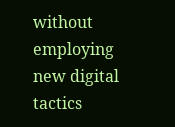without employing new digital tactics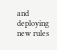and deploying new rules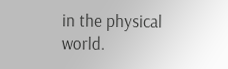in the physical world.